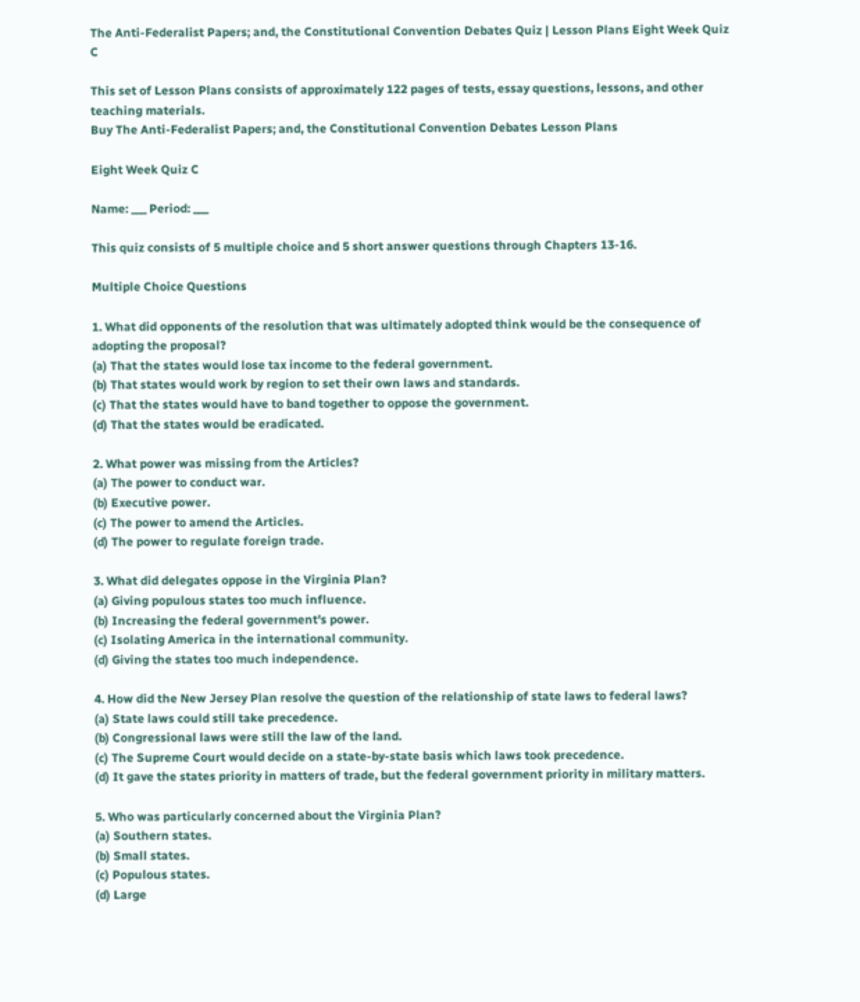The Anti-Federalist Papers; and, the Constitutional Convention Debates Quiz | Lesson Plans Eight Week Quiz C

This set of Lesson Plans consists of approximately 122 pages of tests, essay questions, lessons, and other teaching materials.
Buy The Anti-Federalist Papers; and, the Constitutional Convention Debates Lesson Plans

Eight Week Quiz C

Name: ___ Period: ___

This quiz consists of 5 multiple choice and 5 short answer questions through Chapters 13-16.

Multiple Choice Questions

1. What did opponents of the resolution that was ultimately adopted think would be the consequence of adopting the proposal?
(a) That the states would lose tax income to the federal government.
(b) That states would work by region to set their own laws and standards.
(c) That the states would have to band together to oppose the government.
(d) That the states would be eradicated.

2. What power was missing from the Articles?
(a) The power to conduct war.
(b) Executive power.
(c) The power to amend the Articles.
(d) The power to regulate foreign trade.

3. What did delegates oppose in the Virginia Plan?
(a) Giving populous states too much influence.
(b) Increasing the federal government's power.
(c) Isolating America in the international community.
(d) Giving the states too much independence.

4. How did the New Jersey Plan resolve the question of the relationship of state laws to federal laws?
(a) State laws could still take precedence.
(b) Congressional laws were still the law of the land.
(c) The Supreme Court would decide on a state-by-state basis which laws took precedence.
(d) It gave the states priority in matters of trade, but the federal government priority in military matters.

5. Who was particularly concerned about the Virginia Plan?
(a) Southern states.
(b) Small states.
(c) Populous states.
(d) Large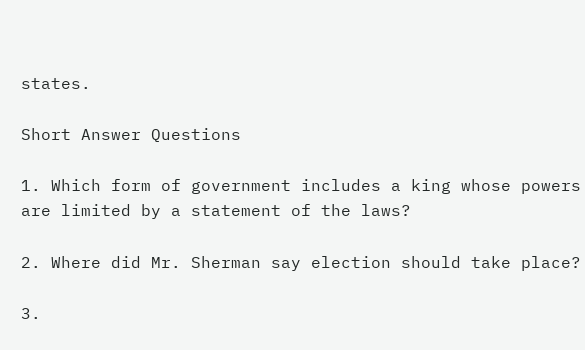states.

Short Answer Questions

1. Which form of government includes a king whose powers are limited by a statement of the laws?

2. Where did Mr. Sherman say election should take place?

3.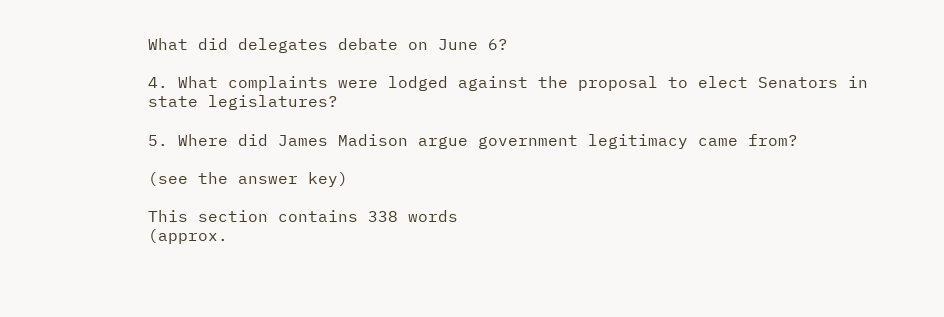What did delegates debate on June 6?

4. What complaints were lodged against the proposal to elect Senators in state legislatures?

5. Where did James Madison argue government legitimacy came from?

(see the answer key)

This section contains 338 words
(approx.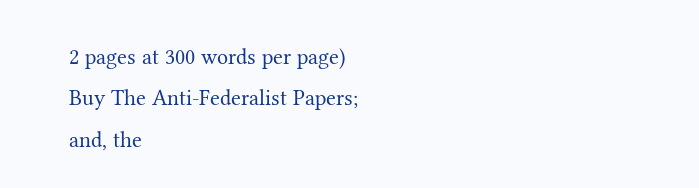2 pages at 300 words per page)
Buy The Anti-Federalist Papers; and, the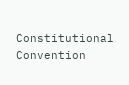Constitutional Convention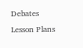Debates Lesson Plans